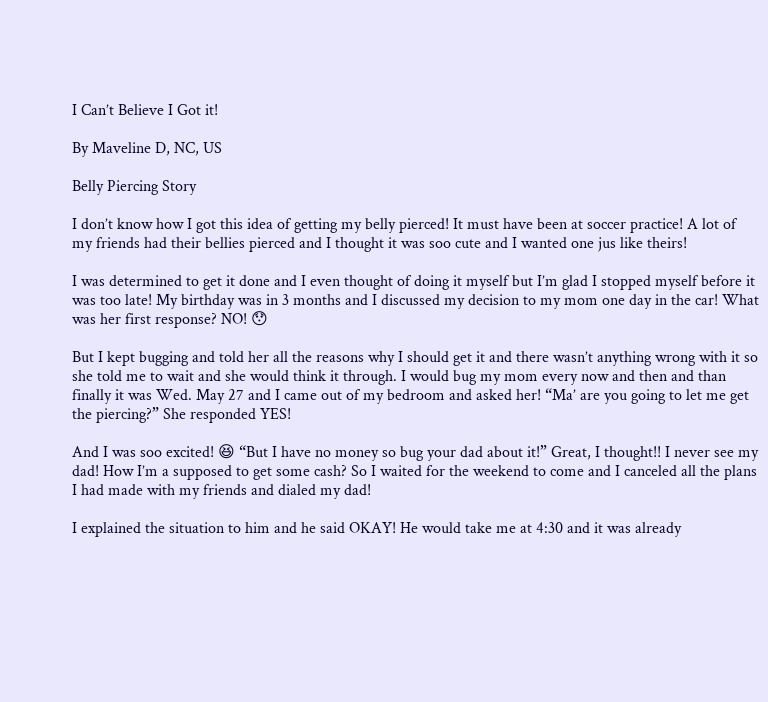I Can’t Believe I Got it!

By Maveline D, NC, US

Belly Piercing Story

I don’t know how I got this idea of getting my belly pierced! It must have been at soccer practice! A lot of my friends had their bellies pierced and I thought it was soo cute and I wanted one jus like theirs!

I was determined to get it done and I even thought of doing it myself but I’m glad I stopped myself before it was too late! My birthday was in 3 months and I discussed my decision to my mom one day in the car! What was her first response? NO! 😯

But I kept bugging and told her all the reasons why I should get it and there wasn’t anything wrong with it so she told me to wait and she would think it through. I would bug my mom every now and then and than finally it was Wed. May 27 and I came out of my bedroom and asked her! “Ma’ are you going to let me get the piercing?” She responded YES!

And I was soo excited! 😆 “But I have no money so bug your dad about it!” Great, I thought!! I never see my dad! How I’m a supposed to get some cash? So I waited for the weekend to come and I canceled all the plans I had made with my friends and dialed my dad!

I explained the situation to him and he said OKAY! He would take me at 4:30 and it was already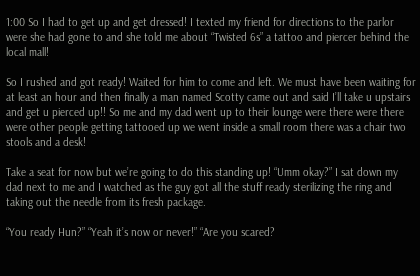1:00 So I had to get up and get dressed! I texted my friend for directions to the parlor were she had gone to and she told me about “Twisted 6s” a tattoo and piercer behind the local mall!

So I rushed and got ready! Waited for him to come and left. We must have been waiting for at least an hour and then finally a man named Scotty came out and said I’ll take u upstairs and get u pierced up!! So me and my dad went up to their lounge were there were there were other people getting tattooed up we went inside a small room there was a chair two stools and a desk!

Take a seat for now but we’re going to do this standing up! “Umm okay?” I sat down my dad next to me and I watched as the guy got all the stuff ready sterilizing the ring and taking out the needle from its fresh package.

“You ready Hun?” “Yeah it’s now or never!” “Are you scared?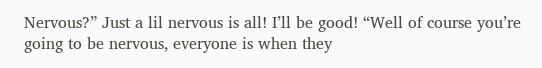Nervous?” Just a lil nervous is all! I’ll be good! “Well of course you’re going to be nervous, everyone is when they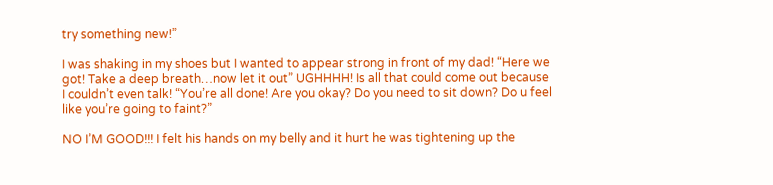try something new!”

I was shaking in my shoes but I wanted to appear strong in front of my dad! “Here we got! Take a deep breath…now let it out” UGHHHH! Is all that could come out because I couldn’t even talk! “You’re all done! Are you okay? Do you need to sit down? Do u feel like you’re going to faint?”

NO I’M GOOD!!! I felt his hands on my belly and it hurt he was tightening up the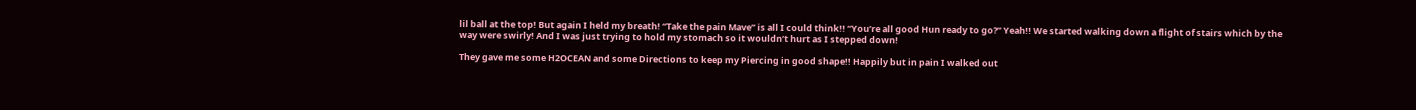lil ball at the top! But again I held my breath! “Take the pain Mave” is all I could think!! “You’re all good Hun ready to go?” Yeah!! We started walking down a flight of stairs which by the way were swirly! And I was just trying to hold my stomach so it wouldn’t hurt as I stepped down!

They gave me some H2OCEAN and some Directions to keep my Piercing in good shape!! Happily but in pain I walked out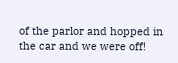of the parlor and hopped in the car and we were off!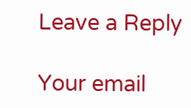Leave a Reply

Your email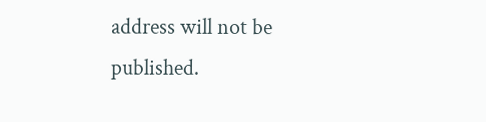address will not be published.